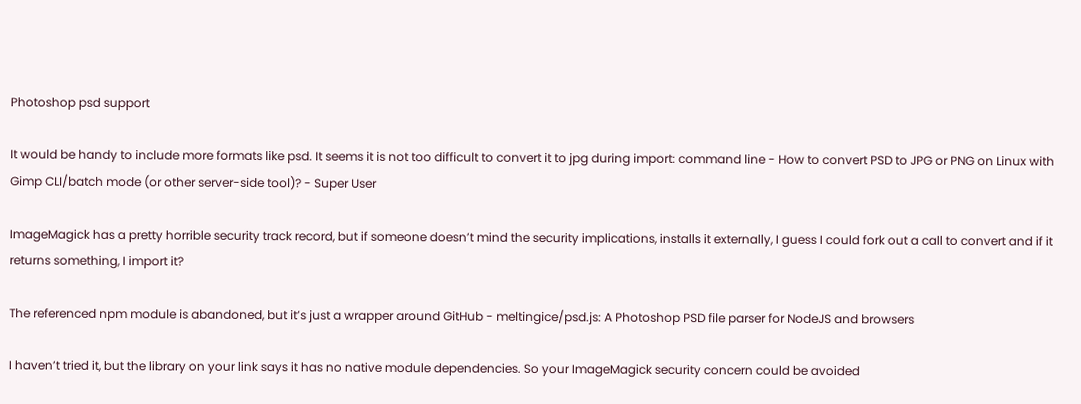Photoshop psd support

It would be handy to include more formats like psd. It seems it is not too difficult to convert it to jpg during import: command line - How to convert PSD to JPG or PNG on Linux with Gimp CLI/batch mode (or other server-side tool)? - Super User

ImageMagick has a pretty horrible security track record, but if someone doesn’t mind the security implications, installs it externally, I guess I could fork out a call to convert and if it returns something, I import it?

The referenced npm module is abandoned, but it’s just a wrapper around GitHub - meltingice/psd.js: A Photoshop PSD file parser for NodeJS and browsers

I haven’t tried it, but the library on your link says it has no native module dependencies. So your ImageMagick security concern could be avoided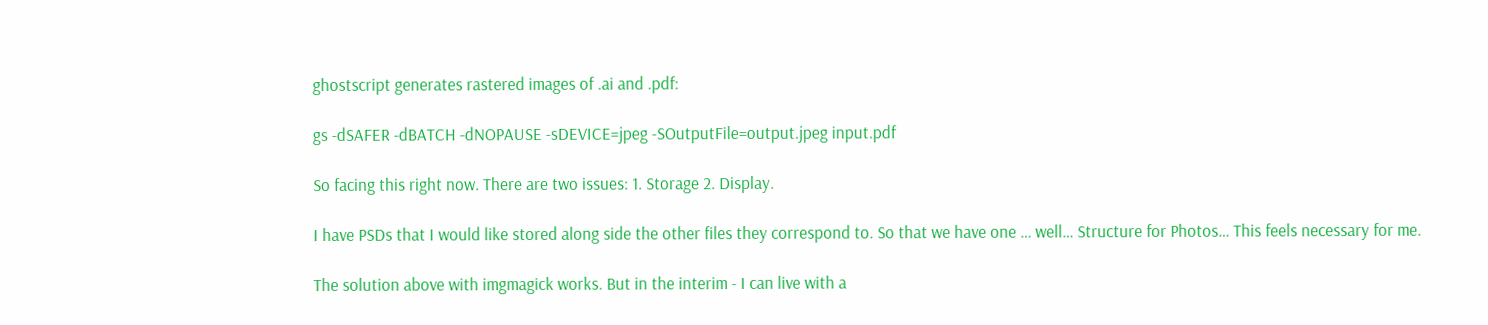ghostscript generates rastered images of .ai and .pdf:

gs -dSAFER -dBATCH -dNOPAUSE -sDEVICE=jpeg -SOutputFile=output.jpeg input.pdf

So facing this right now. There are two issues: 1. Storage 2. Display.

I have PSDs that I would like stored along side the other files they correspond to. So that we have one … well… Structure for Photos… This feels necessary for me.

The solution above with imgmagick works. But in the interim - I can live with a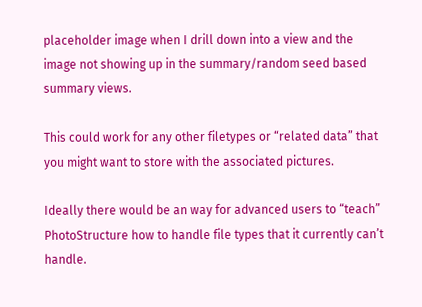placeholder image when I drill down into a view and the image not showing up in the summary/random seed based summary views.

This could work for any other filetypes or “related data” that you might want to store with the associated pictures.

Ideally there would be an way for advanced users to “teach” PhotoStructure how to handle file types that it currently can’t handle.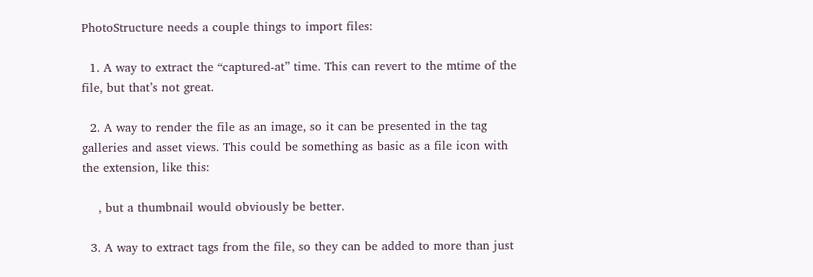PhotoStructure needs a couple things to import files:

  1. A way to extract the “captured-at” time. This can revert to the mtime of the file, but that’s not great.

  2. A way to render the file as an image, so it can be presented in the tag galleries and asset views. This could be something as basic as a file icon with the extension, like this:

    , but a thumbnail would obviously be better.

  3. A way to extract tags from the file, so they can be added to more than just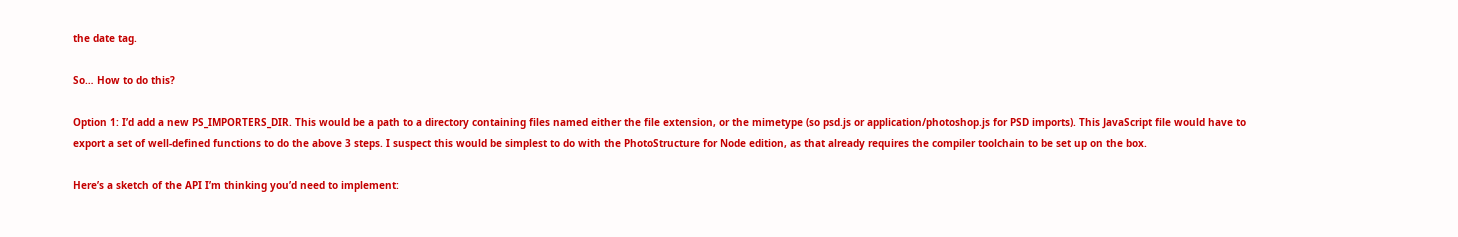the date tag.

So… How to do this?

Option 1: I’d add a new PS_IMPORTERS_DIR. This would be a path to a directory containing files named either the file extension, or the mimetype (so psd.js or application/photoshop.js for PSD imports). This JavaScript file would have to export a set of well-defined functions to do the above 3 steps. I suspect this would be simplest to do with the PhotoStructure for Node edition, as that already requires the compiler toolchain to be set up on the box.

Here’s a sketch of the API I’m thinking you’d need to implement: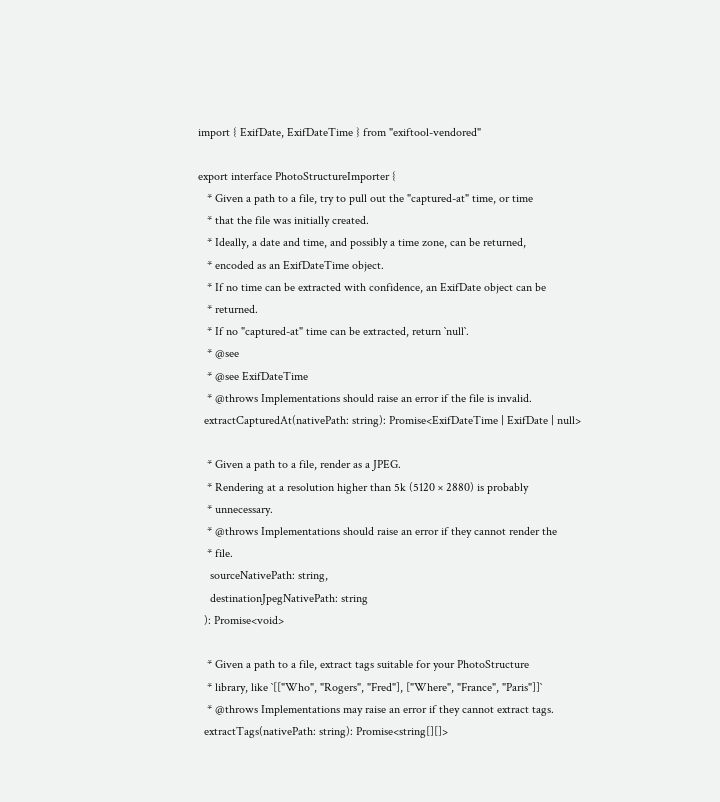import { ExifDate, ExifDateTime } from "exiftool-vendored"

export interface PhotoStructureImporter {
   * Given a path to a file, try to pull out the "captured-at" time, or time
   * that the file was initially created.
   * Ideally, a date and time, and possibly a time zone, can be returned,
   * encoded as an ExifDateTime object.
   * If no time can be extracted with confidence, an ExifDate object can be
   * returned.
   * If no "captured-at" time can be extracted, return `null`.
   * @see
   * @see ExifDateTime
   * @throws Implementations should raise an error if the file is invalid.
  extractCapturedAt(nativePath: string): Promise<ExifDateTime | ExifDate | null>

   * Given a path to a file, render as a JPEG.
   * Rendering at a resolution higher than 5k (5120 × 2880) is probably
   * unnecessary.
   * @throws Implementations should raise an error if they cannot render the
   * file.
    sourceNativePath: string,
    destinationJpegNativePath: string
  ): Promise<void>

   * Given a path to a file, extract tags suitable for your PhotoStructure
   * library, like `[["Who", "Rogers", "Fred"], ["Where", "France", "Paris"]]`
   * @throws Implementations may raise an error if they cannot extract tags.
  extractTags(nativePath: string): Promise<string[][]>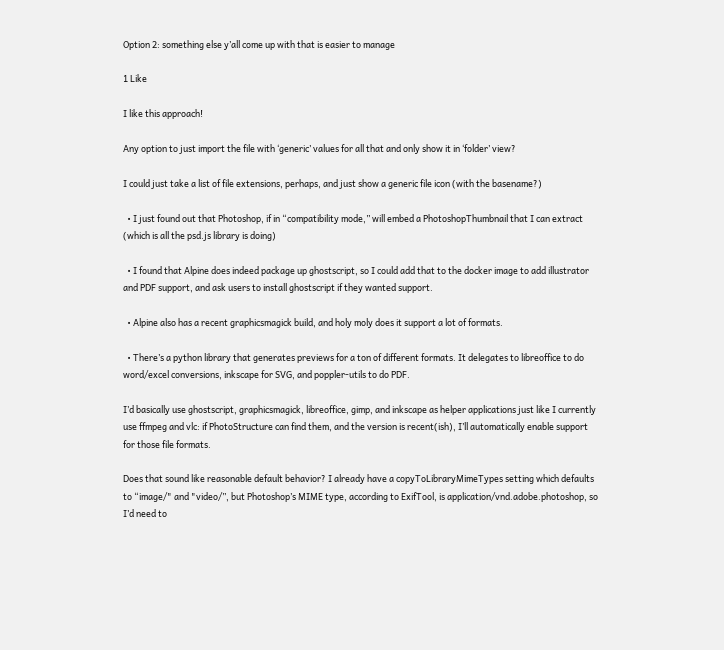Option 2: something else y’all come up with that is easier to manage

1 Like

I like this approach!

Any option to just import the file with ‘generic’ values for all that and only show it in ‘folder’ view?

I could just take a list of file extensions, perhaps, and just show a generic file icon (with the basename?)

  • I just found out that Photoshop, if in “compatibility mode,” will embed a PhotoshopThumbnail that I can extract (which is all the psd.js library is doing)

  • I found that Alpine does indeed package up ghostscript, so I could add that to the docker image to add illustrator and PDF support, and ask users to install ghostscript if they wanted support.

  • Alpine also has a recent graphicsmagick build, and holy moly does it support a lot of formats.

  • There’s a python library that generates previews for a ton of different formats. It delegates to libreoffice to do word/excel conversions, inkscape for SVG, and poppler-utils to do PDF.

I’d basically use ghostscript, graphicsmagick, libreoffice, gimp, and inkscape as helper applications just like I currently use ffmpeg and vlc: if PhotoStructure can find them, and the version is recent(ish), I’ll automatically enable support for those file formats.

Does that sound like reasonable default behavior? I already have a copyToLibraryMimeTypes setting which defaults to “image/" and "video/”, but Photoshop’s MIME type, according to ExifTool, is application/vnd.adobe.photoshop, so I’d need to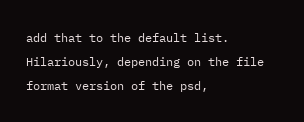add that to the default list. Hilariously, depending on the file format version of the psd,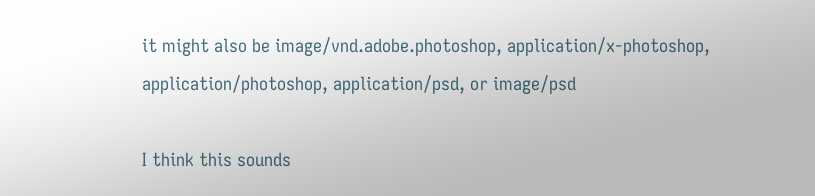it might also be image/vnd.adobe.photoshop, application/x-photoshop, application/photoshop, application/psd, or image/psd

I think this sounds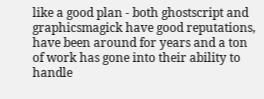like a good plan - both ghostscript and graphicsmagick have good reputations, have been around for years and a ton of work has gone into their ability to handle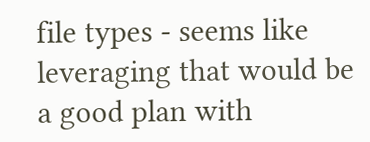file types - seems like leveraging that would be a good plan with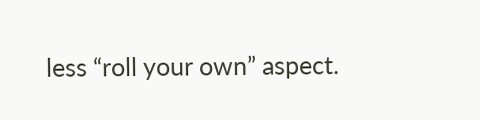less “roll your own” aspect.